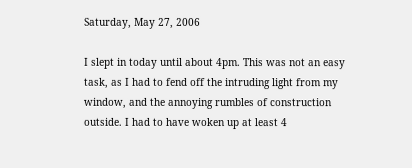Saturday, May 27, 2006

I slept in today until about 4pm. This was not an easy task, as I had to fend off the intruding light from my window, and the annoying rumbles of construction outside. I had to have woken up at least 4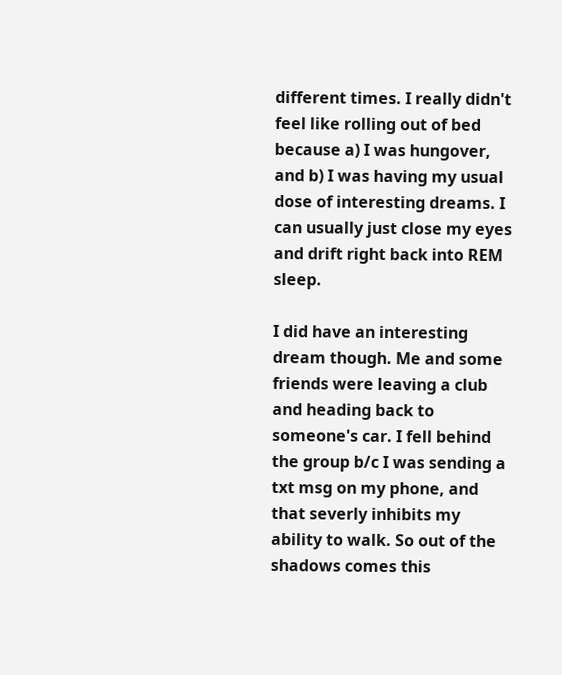different times. I really didn't feel like rolling out of bed because a) I was hungover, and b) I was having my usual dose of interesting dreams. I can usually just close my eyes and drift right back into REM sleep.

I did have an interesting dream though. Me and some friends were leaving a club and heading back to someone's car. I fell behind the group b/c I was sending a txt msg on my phone, and that severly inhibits my ability to walk. So out of the shadows comes this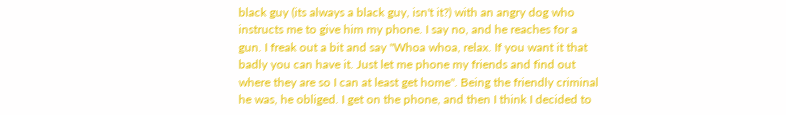black guy (its always a black guy, isn't it?) with an angry dog who instructs me to give him my phone. I say no, and he reaches for a gun. I freak out a bit and say "Whoa whoa, relax. If you want it that badly you can have it. Just let me phone my friends and find out where they are so I can at least get home". Being the friendly criminal he was, he obliged. I get on the phone, and then I think I decided to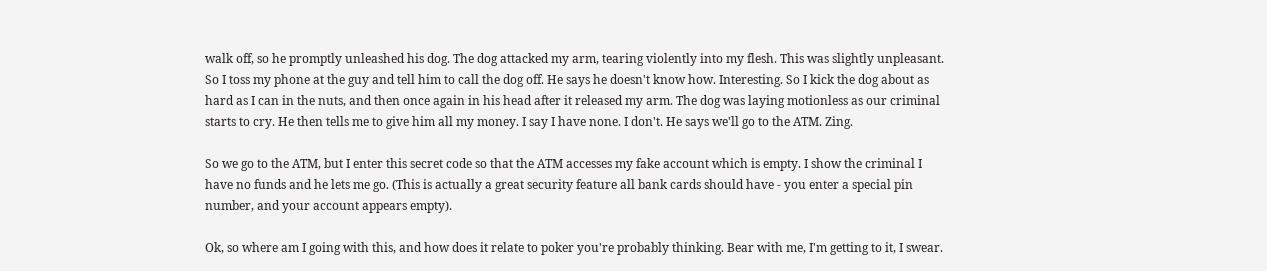walk off, so he promptly unleashed his dog. The dog attacked my arm, tearing violently into my flesh. This was slightly unpleasant. So I toss my phone at the guy and tell him to call the dog off. He says he doesn't know how. Interesting. So I kick the dog about as hard as I can in the nuts, and then once again in his head after it released my arm. The dog was laying motionless as our criminal starts to cry. He then tells me to give him all my money. I say I have none. I don't. He says we'll go to the ATM. Zing.

So we go to the ATM, but I enter this secret code so that the ATM accesses my fake account which is empty. I show the criminal I have no funds and he lets me go. (This is actually a great security feature all bank cards should have - you enter a special pin number, and your account appears empty).

Ok, so where am I going with this, and how does it relate to poker you're probably thinking. Bear with me, I'm getting to it, I swear.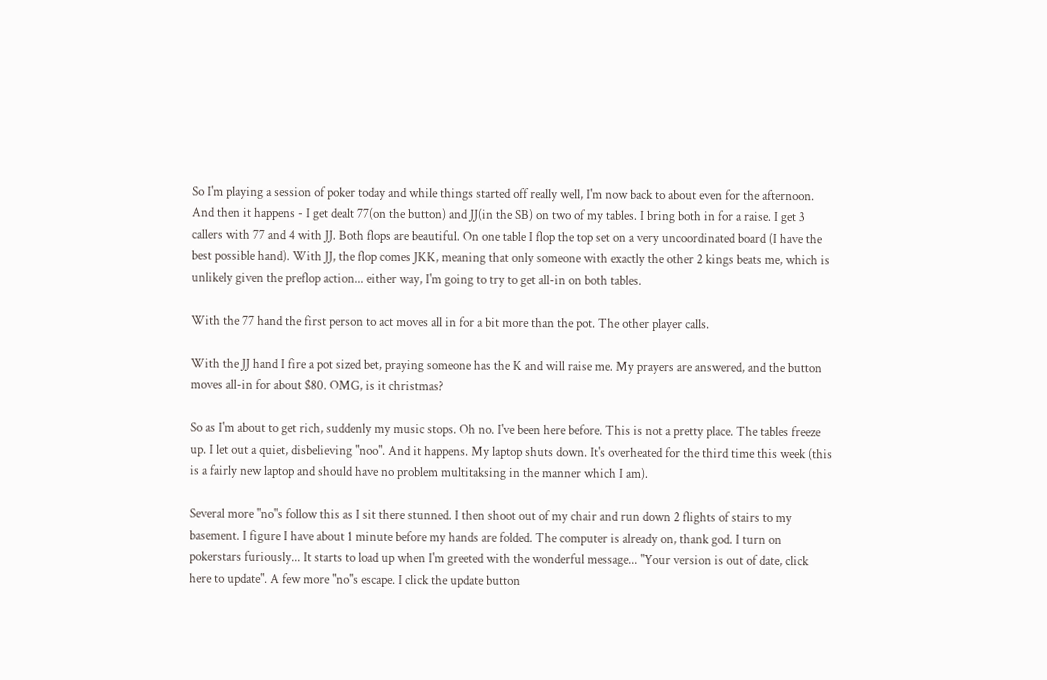So I'm playing a session of poker today and while things started off really well, I'm now back to about even for the afternoon. And then it happens - I get dealt 77(on the button) and JJ(in the SB) on two of my tables. I bring both in for a raise. I get 3 callers with 77 and 4 with JJ. Both flops are beautiful. On one table I flop the top set on a very uncoordinated board (I have the best possible hand). With JJ, the flop comes JKK, meaning that only someone with exactly the other 2 kings beats me, which is unlikely given the preflop action... either way, I'm going to try to get all-in on both tables.

With the 77 hand the first person to act moves all in for a bit more than the pot. The other player calls.

With the JJ hand I fire a pot sized bet, praying someone has the K and will raise me. My prayers are answered, and the button moves all-in for about $80. OMG, is it christmas?

So as I'm about to get rich, suddenly my music stops. Oh no. I've been here before. This is not a pretty place. The tables freeze up. I let out a quiet, disbelieving "noo". And it happens. My laptop shuts down. It's overheated for the third time this week (this is a fairly new laptop and should have no problem multitaksing in the manner which I am).

Several more "no"s follow this as I sit there stunned. I then shoot out of my chair and run down 2 flights of stairs to my basement. I figure I have about 1 minute before my hands are folded. The computer is already on, thank god. I turn on pokerstars furiously... It starts to load up when I'm greeted with the wonderful message... "Your version is out of date, click here to update". A few more "no''s escape. I click the update button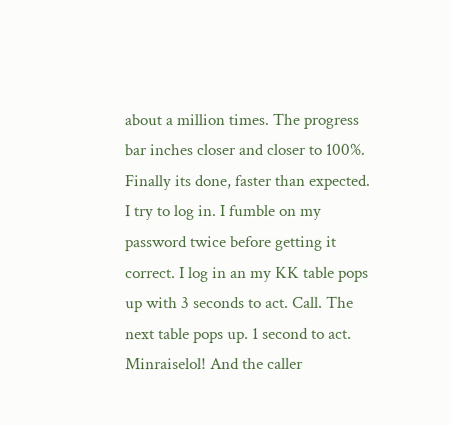about a million times. The progress bar inches closer and closer to 100%. Finally its done, faster than expected. I try to log in. I fumble on my password twice before getting it correct. I log in an my KK table pops up with 3 seconds to act. Call. The next table pops up. 1 second to act. Minraiselol! And the caller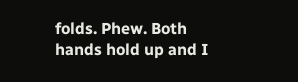folds. Phew. Both hands hold up and I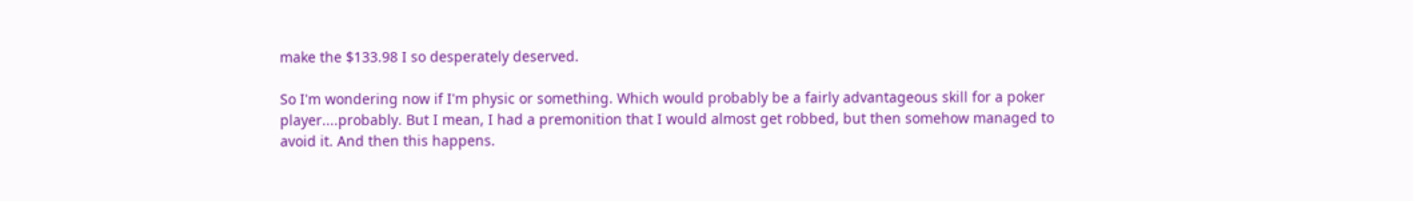make the $133.98 I so desperately deserved.

So I'm wondering now if I'm physic or something. Which would probably be a fairly advantageous skill for a poker player....probably. But I mean, I had a premonition that I would almost get robbed, but then somehow managed to avoid it. And then this happens.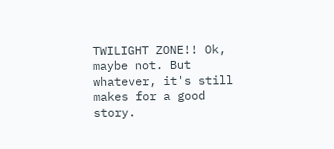TWILIGHT ZONE!! Ok, maybe not. But whatever, it's still makes for a good story.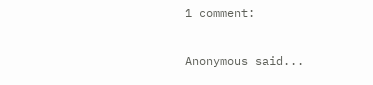1 comment:

Anonymous said...